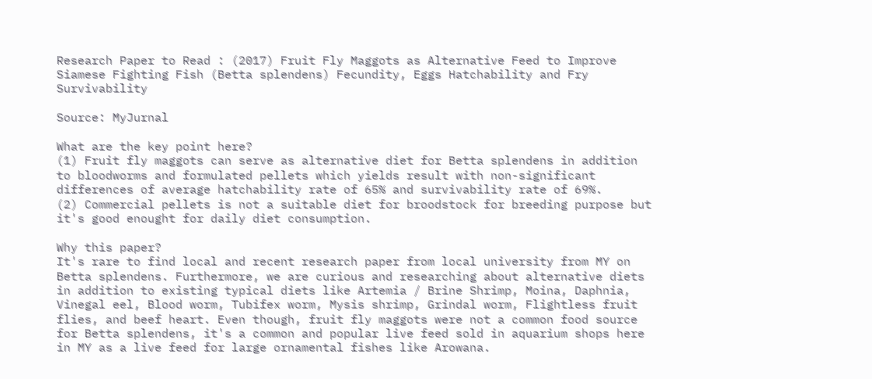Research Paper to Read : (2017) Fruit Fly Maggots as Alternative Feed to Improve Siamese Fighting Fish (Betta splendens) Fecundity, Eggs Hatchability and Fry Survivability

Source: MyJurnal

What are the key point here?
(1) Fruit fly maggots can serve as alternative diet for Betta splendens in addition to bloodworms and formulated pellets which yields result with non-significant differences of average hatchability rate of 65% and survivability rate of 69%.
(2) Commercial pellets is not a suitable diet for broodstock for breeding purpose but it's good enought for daily diet consumption.

Why this paper?
It's rare to find local and recent research paper from local university from MY on Betta splendens. Furthermore, we are curious and researching about alternative diets in addition to existing typical diets like Artemia / Brine Shrimp, Moina, Daphnia, Vinegal eel, Blood worm, Tubifex worm, Mysis shrimp, Grindal worm, Flightless fruit flies, and beef heart. Even though, fruit fly maggots were not a common food source for Betta splendens, it's a common and popular live feed sold in aquarium shops here in MY as a live feed for large ornamental fishes like Arowana.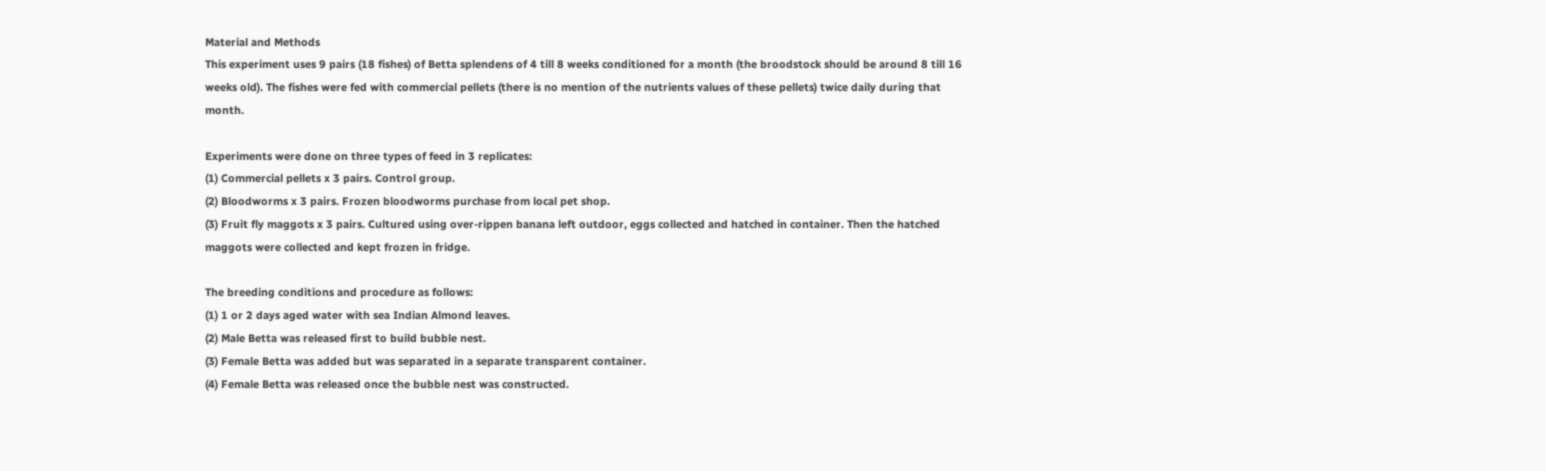Material and Methods
This experiment uses 9 pairs (18 fishes) of Betta splendens of 4 till 8 weeks conditioned for a month (the broodstock should be around 8 till 16 weeks old). The fishes were fed with commercial pellets (there is no mention of the nutrients values of these pellets) twice daily during that month.

Experiments were done on three types of feed in 3 replicates:
(1) Commercial pellets x 3 pairs. Control group.
(2) Bloodworms x 3 pairs. Frozen bloodworms purchase from local pet shop.
(3) Fruit fly maggots x 3 pairs. Cultured using over-rippen banana left outdoor, eggs collected and hatched in container. Then the hatched maggots were collected and kept frozen in fridge.

The breeding conditions and procedure as follows:
(1) 1 or 2 days aged water with sea Indian Almond leaves.
(2) Male Betta was released first to build bubble nest.
(3) Female Betta was added but was separated in a separate transparent container.
(4) Female Betta was released once the bubble nest was constructed.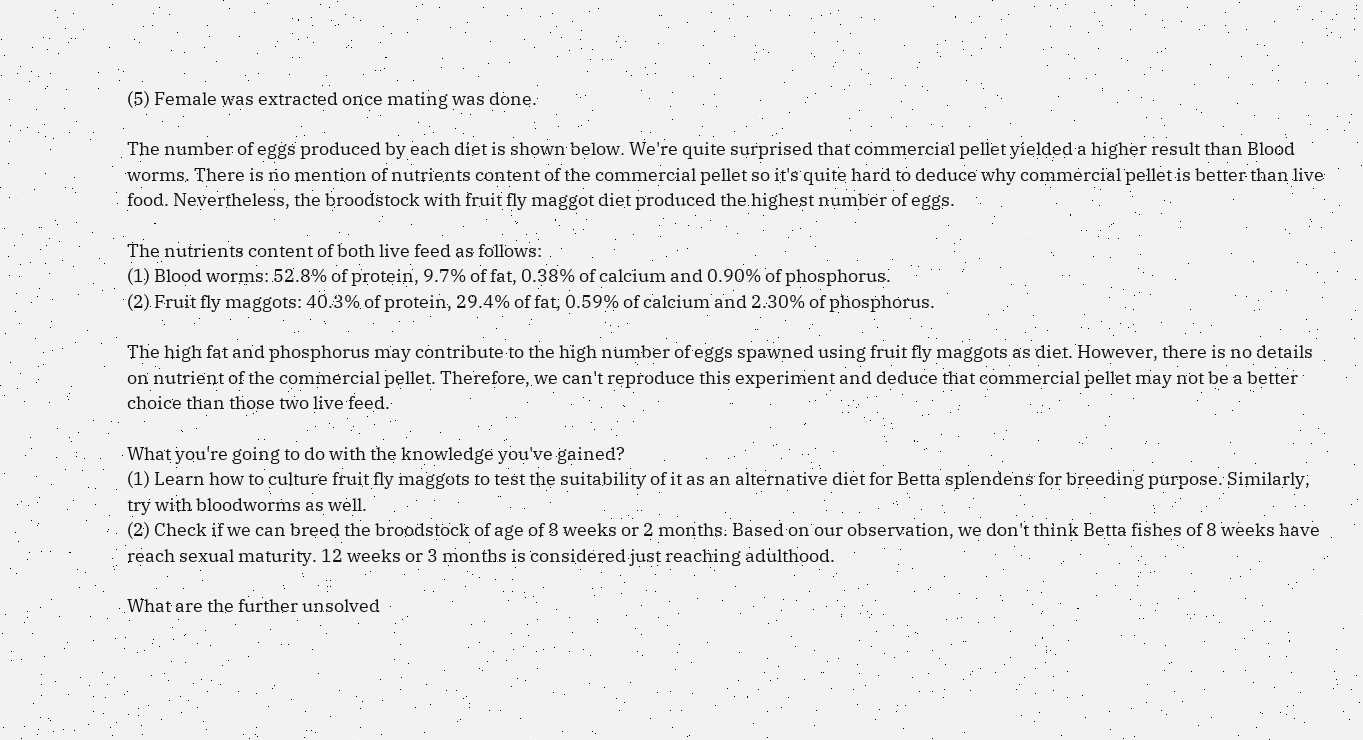(5) Female was extracted once mating was done.

The number of eggs produced by each diet is shown below. We're quite surprised that commercial pellet yielded a higher result than Blood worms. There is no mention of nutrients content of the commercial pellet so it's quite hard to deduce why commercial pellet is better than live food. Nevertheless, the broodstock with fruit fly maggot diet produced the highest number of eggs.

The nutrients content of both live feed as follows:
(1) Blood worms: 52.8% of protein, 9.7% of fat, 0.38% of calcium and 0.90% of phosphorus.
(2) Fruit fly maggots: 40.3% of protein, 29.4% of fat, 0.59% of calcium and 2.30% of phosphorus.

The high fat and phosphorus may contribute to the high number of eggs spawned using fruit fly maggots as diet. However, there is no details on nutrient of the commercial pellet. Therefore, we can't reproduce this experiment and deduce that commercial pellet may not be a better choice than those two live feed.

What you're going to do with the knowledge you've gained?
(1) Learn how to culture fruit fly maggots to test the suitability of it as an alternative diet for Betta splendens for breeding purpose. Similarly, try with bloodworms as well.
(2) Check if we can breed the broodstock of age of 8 weeks or 2 months. Based on our observation, we don't think Betta fishes of 8 weeks have reach sexual maturity. 12 weeks or 3 months is considered just reaching adulthood.

What are the further unsolved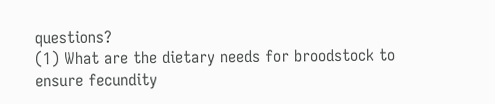questions?
(1) What are the dietary needs for broodstock to ensure fecundity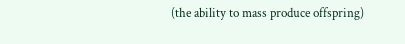(the ability to mass produce offspring)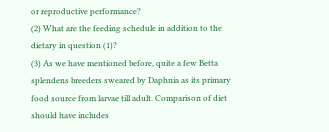or reproductive performance?
(2) What are the feeding schedule in addition to the dietary in question (1)?
(3) As we have mentioned before, quite a few Betta splendens breeders sweared by Daphnia as its primary food source from larvae till adult. Comparison of diet should have includes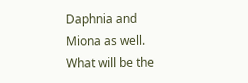Daphnia and Miona as well. What will be the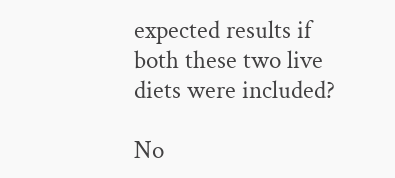expected results if both these two live diets were included?

No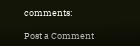comments:

Post a Comment